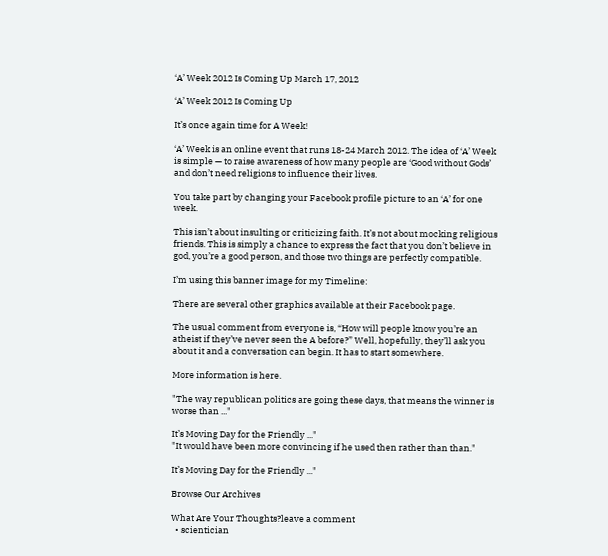‘A’ Week 2012 Is Coming Up March 17, 2012

‘A’ Week 2012 Is Coming Up

It’s once again time for A Week!

‘A’ Week is an online event that runs 18-24 March 2012. The idea of ‘A’ Week is simple — to raise awareness of how many people are ‘Good without Gods’ and don’t need religions to influence their lives.

You take part by changing your Facebook profile picture to an ‘A’ for one week.

This isn’t about insulting or criticizing faith. It’s not about mocking religious friends. This is simply a chance to express the fact that you don’t believe in god, you’re a good person, and those two things are perfectly compatible.

I’m using this banner image for my Timeline:

There are several other graphics available at their Facebook page.

The usual comment from everyone is, “How will people know you’re an atheist if they’ve never seen the A before?” Well, hopefully, they’ll ask you about it and a conversation can begin. It has to start somewhere.

More information is here.

"The way republican politics are going these days, that means the winner is worse than ..."

It’s Moving Day for the Friendly ..."
"It would have been more convincing if he used then rather than than."

It’s Moving Day for the Friendly ..."

Browse Our Archives

What Are Your Thoughts?leave a comment
  • scientician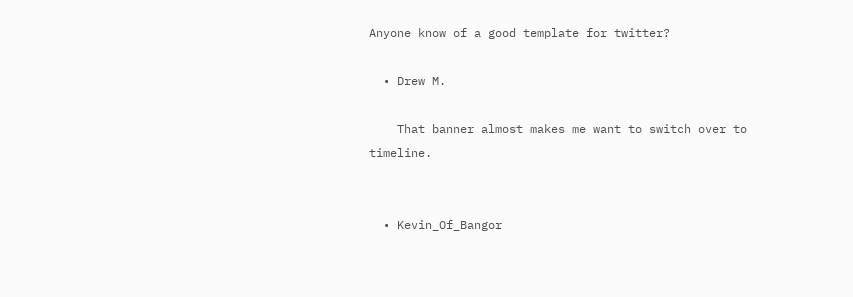Anyone know of a good template for twitter?

  • Drew M.

    That banner almost makes me want to switch over to timeline.


  • Kevin_Of_Bangor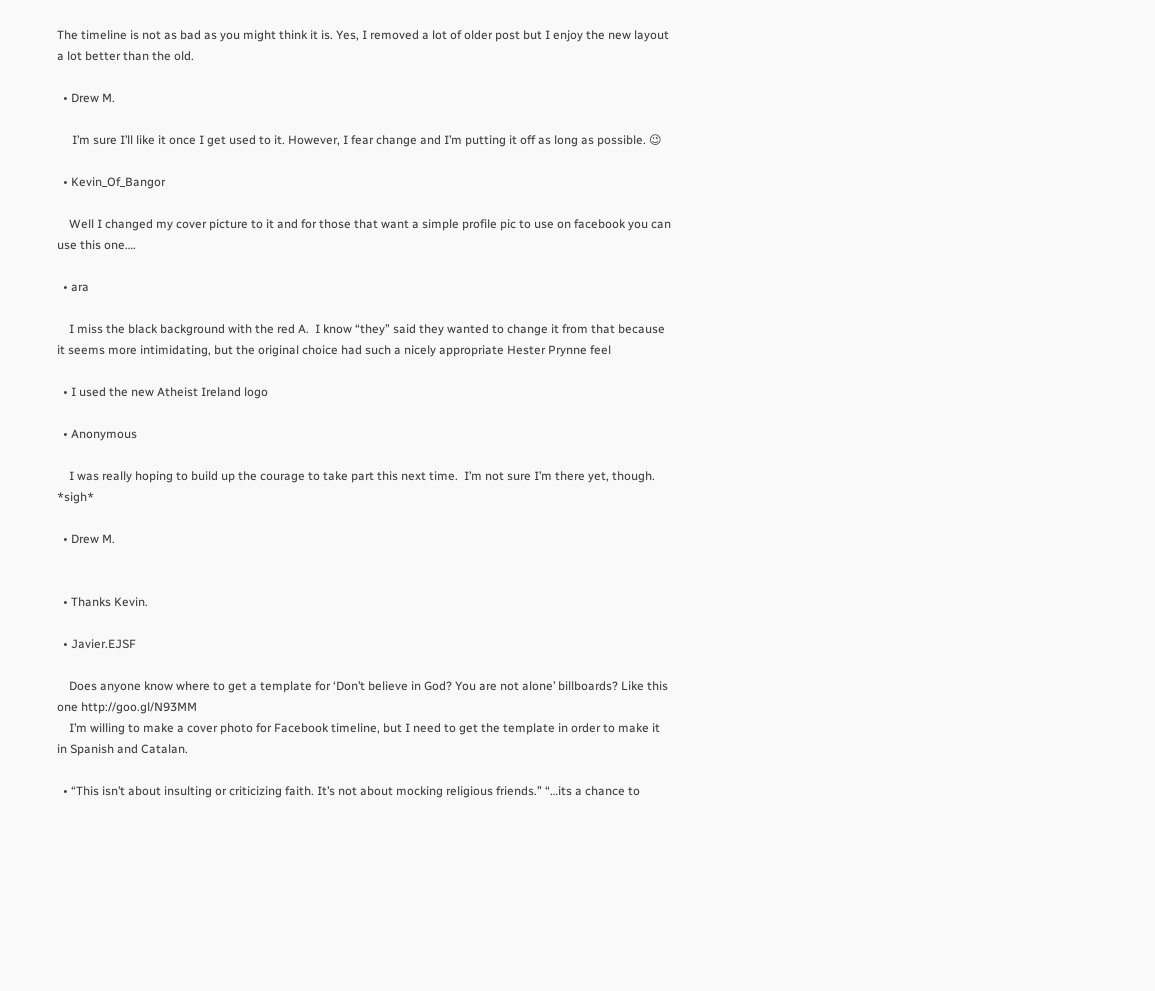The timeline is not as bad as you might think it is. Yes, I removed a lot of older post but I enjoy the new layout a lot better than the old.

  • Drew M.

     I’m sure I’ll like it once I get used to it. However, I fear change and I’m putting it off as long as possible. 😉

  • Kevin_Of_Bangor

    Well I changed my cover picture to it and for those that want a simple profile pic to use on facebook you can use this one….

  • ara

    I miss the black background with the red A.  I know “they” said they wanted to change it from that because it seems more intimidating, but the original choice had such a nicely appropriate Hester Prynne feel

  • I used the new Atheist Ireland logo

  • Anonymous

    I was really hoping to build up the courage to take part this next time.  I’m not sure I’m there yet, though. *sigh*

  • Drew M.


  • Thanks Kevin.

  • Javier.EJSF

    Does anyone know where to get a template for ‘Don’t believe in God? You are not alone’ billboards? Like this one http://goo.gl/N93MM
    I’m willing to make a cover photo for Facebook timeline, but I need to get the template in order to make it in Spanish and Catalan.

  • “This isn’t about insulting or criticizing faith. It’s not about mocking religious friends.” “…its a chance to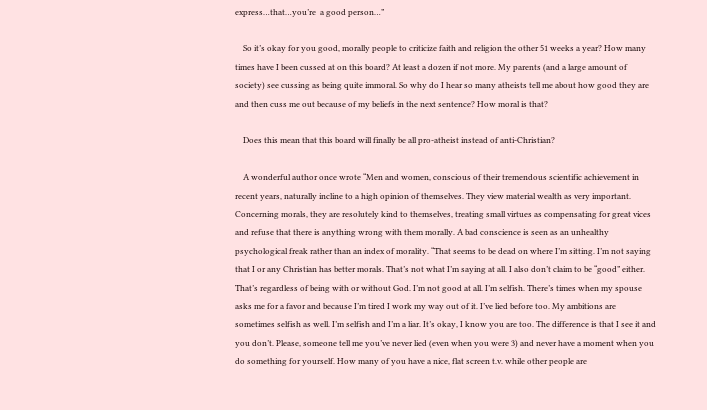express…that…you’re  a good person…”

    So it’s okay for you good, morally people to criticize faith and religion the other 51 weeks a year? How many times have I been cussed at on this board? At least a dozen if not more. My parents (and a large amount of society) see cussing as being quite immoral. So why do I hear so many atheists tell me about how good they are and then cuss me out because of my beliefs in the next sentence? How moral is that?

    Does this mean that this board will finally be all pro-atheist instead of anti-Christian?

    A wonderful author once wrote “Men and women, conscious of their tremendous scientific achievement in recent years, naturally incline to a high opinion of themselves. They view material wealth as very important. Concerning morals, they are resolutely kind to themselves, treating small virtues as compensating for great vices and refuse that there is anything wrong with them morally. A bad conscience is seen as an unhealthy psychological freak rather than an index of morality. “That seems to be dead on where I’m sitting. I’m not saying that I or any Christian has better morals. That’s not what I’m saying at all. I also don’t claim to be “good” either. That’s regardless of being with or without God. I’m not good at all. I’m selfish. There’s times when my spouse asks me for a favor and because I’m tired I work my way out of it. I’ve lied before too. My ambitions are sometimes selfish as well. I’m selfish and I’m a liar. It’s okay, I know you are too. The difference is that I see it and you don’t. Please, someone tell me you’ve never lied (even when you were 3) and never have a moment when you do something for yourself. How many of you have a nice, flat screen t.v. while other people are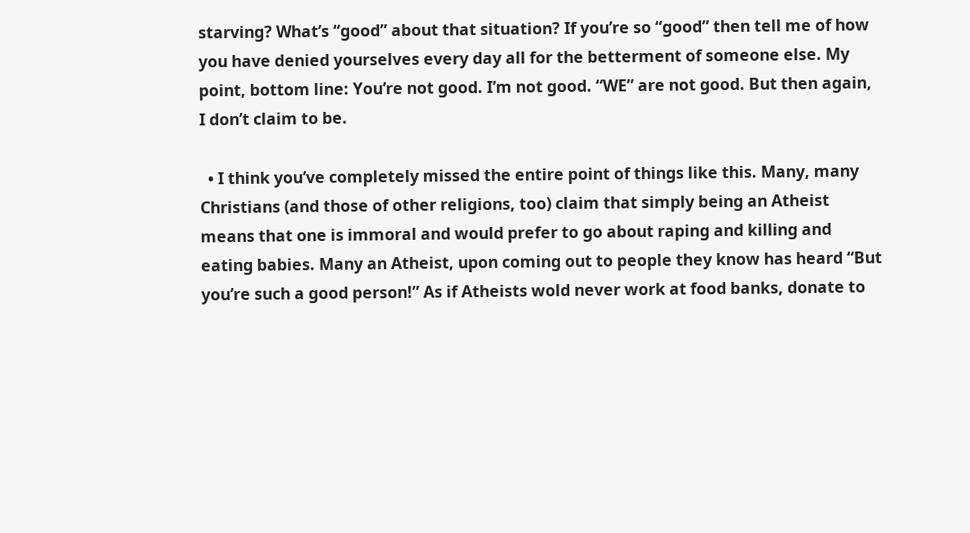starving? What’s “good” about that situation? If you’re so “good” then tell me of how you have denied yourselves every day all for the betterment of someone else. My point, bottom line: You’re not good. I’m not good. “WE” are not good. But then again, I don’t claim to be.

  • I think you’ve completely missed the entire point of things like this. Many, many Christians (and those of other religions, too) claim that simply being an Atheist means that one is immoral and would prefer to go about raping and killing and eating babies. Many an Atheist, upon coming out to people they know has heard “But you’re such a good person!” As if Atheists wold never work at food banks, donate to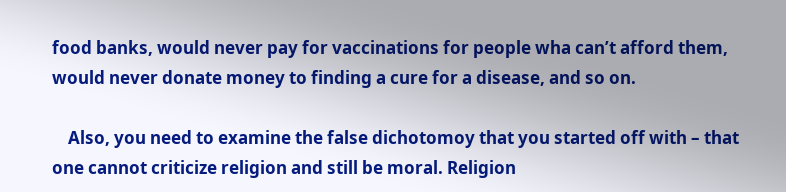food banks, would never pay for vaccinations for people wha can’t afford them, would never donate money to finding a cure for a disease, and so on.

    Also, you need to examine the false dichotomoy that you started off with – that one cannot criticize religion and still be moral. Religion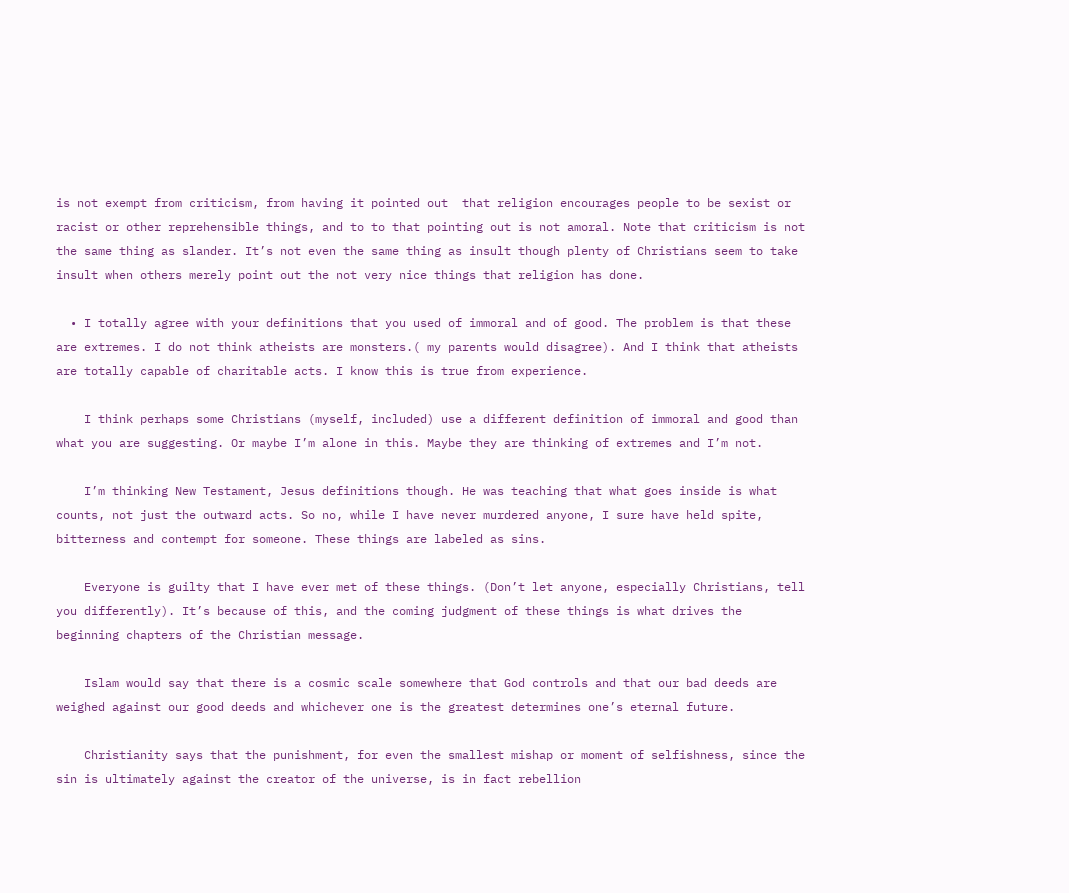is not exempt from criticism, from having it pointed out  that religion encourages people to be sexist or racist or other reprehensible things, and to to that pointing out is not amoral. Note that criticism is not the same thing as slander. It’s not even the same thing as insult though plenty of Christians seem to take insult when others merely point out the not very nice things that religion has done.

  • I totally agree with your definitions that you used of immoral and of good. The problem is that these are extremes. I do not think atheists are monsters.( my parents would disagree). And I think that atheists are totally capable of charitable acts. I know this is true from experience.

    I think perhaps some Christians (myself, included) use a different definition of immoral and good than what you are suggesting. Or maybe I’m alone in this. Maybe they are thinking of extremes and I’m not.

    I’m thinking New Testament, Jesus definitions though. He was teaching that what goes inside is what counts, not just the outward acts. So no, while I have never murdered anyone, I sure have held spite, bitterness and contempt for someone. These things are labeled as sins.

    Everyone is guilty that I have ever met of these things. (Don’t let anyone, especially Christians, tell you differently). It’s because of this, and the coming judgment of these things is what drives the beginning chapters of the Christian message.

    Islam would say that there is a cosmic scale somewhere that God controls and that our bad deeds are weighed against our good deeds and whichever one is the greatest determines one’s eternal future.

    Christianity says that the punishment, for even the smallest mishap or moment of selfishness, since the sin is ultimately against the creator of the universe, is in fact rebellion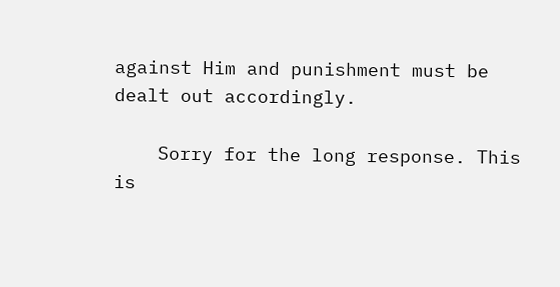against Him and punishment must be dealt out accordingly.

    Sorry for the long response. This is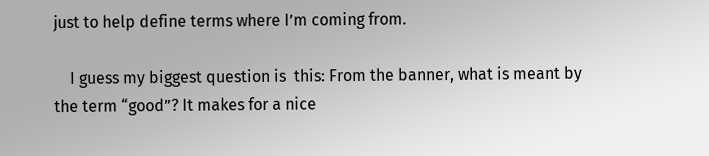just to help define terms where I’m coming from.

    I guess my biggest question is  this: From the banner, what is meant by the term “good”? It makes for a nice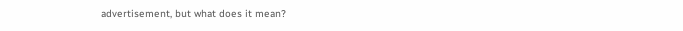advertisement, but what does it mean?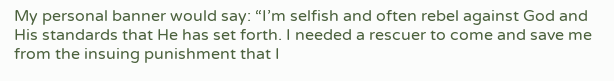My personal banner would say: “I’m selfish and often rebel against God and His standards that He has set forth. I needed a rescuer to come and save me from the insuing punishment that I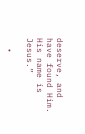deserve, and have found Him. His name is Jesus.”

  •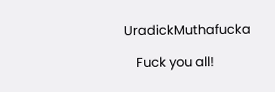UradickMuthafucka

    Fuck you all!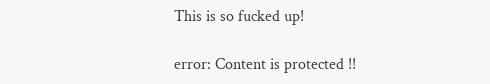This is so fucked up!

error: Content is protected !!